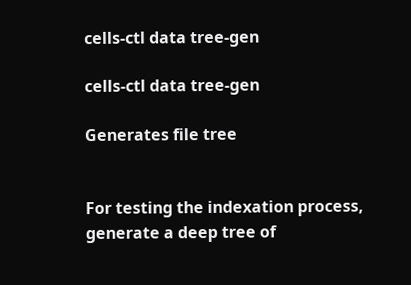cells-ctl data tree-gen

cells-ctl data tree-gen

Generates file tree


For testing the indexation process, generate a deep tree of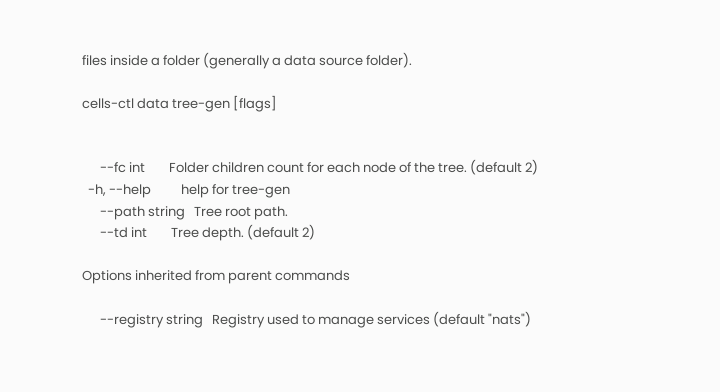files inside a folder (generally a data source folder).

cells-ctl data tree-gen [flags]


      --fc int        Folder children count for each node of the tree. (default 2)
  -h, --help          help for tree-gen
      --path string   Tree root path.
      --td int        Tree depth. (default 2)

Options inherited from parent commands

      --registry string   Registry used to manage services (default "nats")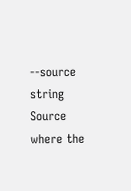--source string     Source where the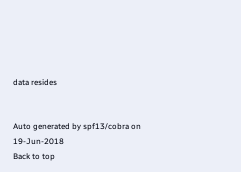data resides


Auto generated by spf13/cobra on 19-Jun-2018
Back to top